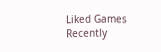Liked Games
Recently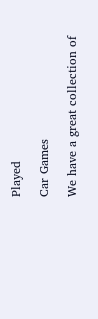Played

Car Games

We have a great collection of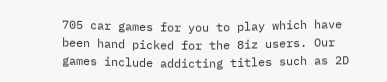705 car games for you to play which have been hand picked for the 8iz users. Our games include addicting titles such as 2D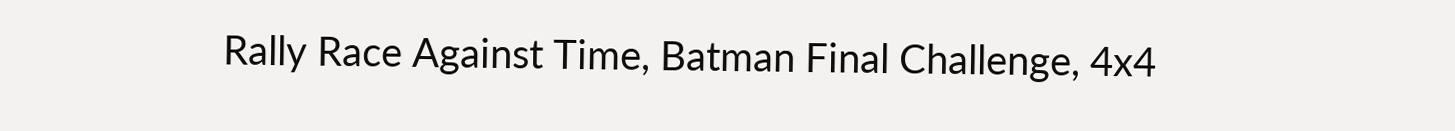Rally Race Against Time, Batman Final Challenge, 4x4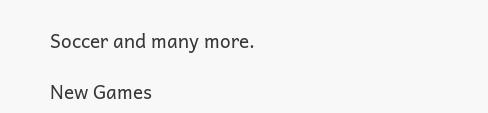Soccer and many more.

New Games